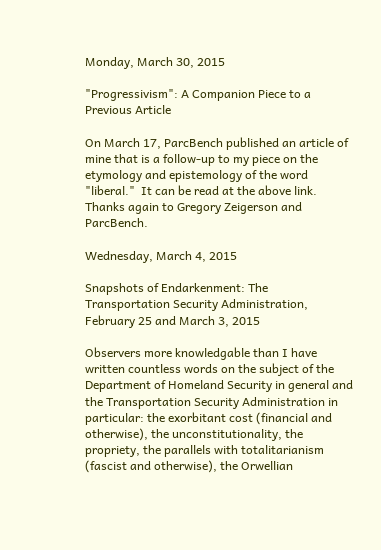Monday, March 30, 2015

"Progressivism": A Companion Piece to a Previous Article

On March 17, ParcBench published an article of mine that is a follow-up to my piece on the etymology and epistemology of the word "liberal."  It can be read at the above link.  Thanks again to Gregory Zeigerson and ParcBench.

Wednesday, March 4, 2015

Snapshots of Endarkenment: The Transportation Security Administration, February 25 and March 3, 2015

Observers more knowledgable than I have written countless words on the subject of the Department of Homeland Security in general and the Transportation Security Administration in particular: the exorbitant cost (financial and otherwise), the unconstitutionality, the propriety, the parallels with totalitarianism (fascist and otherwise), the Orwellian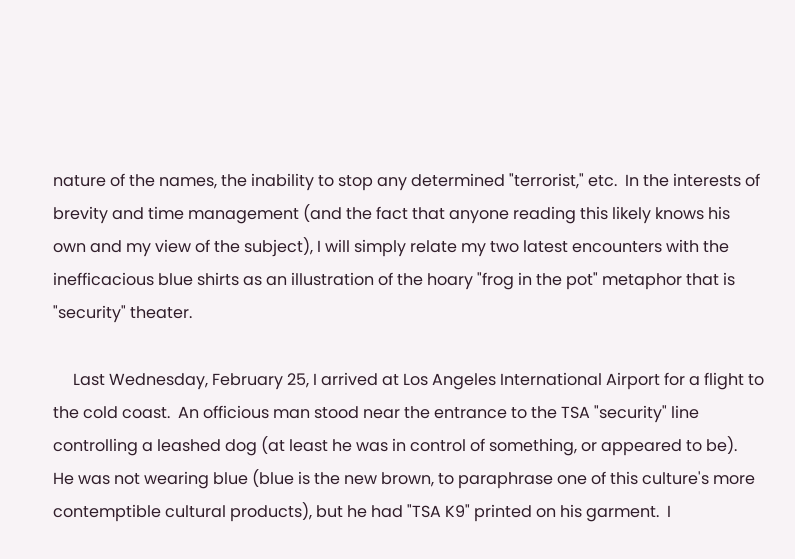nature of the names, the inability to stop any determined "terrorist," etc.  In the interests of brevity and time management (and the fact that anyone reading this likely knows his own and my view of the subject), I will simply relate my two latest encounters with the inefficacious blue shirts as an illustration of the hoary "frog in the pot" metaphor that is "security" theater.

     Last Wednesday, February 25, I arrived at Los Angeles International Airport for a flight to the cold coast.  An officious man stood near the entrance to the TSA "security" line controlling a leashed dog (at least he was in control of something, or appeared to be).  He was not wearing blue (blue is the new brown, to paraphrase one of this culture's more contemptible cultural products), but he had "TSA K9" printed on his garment.  I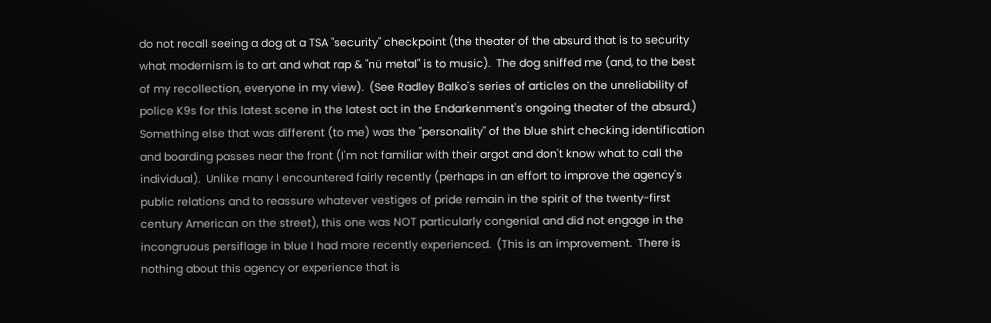do not recall seeing a dog at a TSA "security" checkpoint (the theater of the absurd that is to security what modernism is to art and what rap & "nü metal" is to music).  The dog sniffed me (and, to the best of my recollection, everyone in my view).  (See Radley Balko's series of articles on the unreliability of police K9s for this latest scene in the latest act in the Endarkenment's ongoing theater of the absurd.)  Something else that was different (to me) was the "personality" of the blue shirt checking identification and boarding passes near the front (I'm not familiar with their argot and don't know what to call the individual).  Unlike many I encountered fairly recently (perhaps in an effort to improve the agency's public relations and to reassure whatever vestiges of pride remain in the spirit of the twenty-first century American on the street), this one was NOT particularly congenial and did not engage in the incongruous persiflage in blue I had more recently experienced.  (This is an improvement.  There is nothing about this agency or experience that is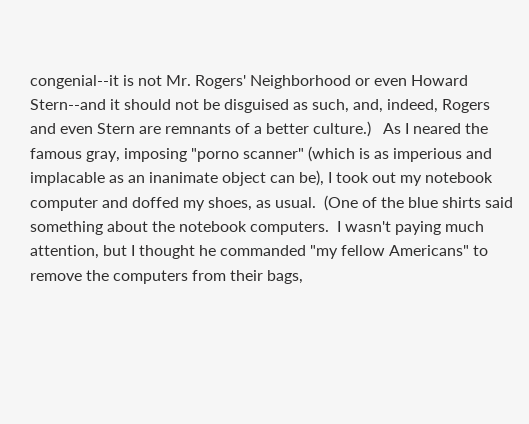congenial--it is not Mr. Rogers' Neighborhood or even Howard Stern--and it should not be disguised as such, and, indeed, Rogers and even Stern are remnants of a better culture.)   As I neared the famous gray, imposing "porno scanner" (which is as imperious and implacable as an inanimate object can be), I took out my notebook computer and doffed my shoes, as usual.  (One of the blue shirts said something about the notebook computers.  I wasn't paying much attention, but I thought he commanded "my fellow Americans" to remove the computers from their bags,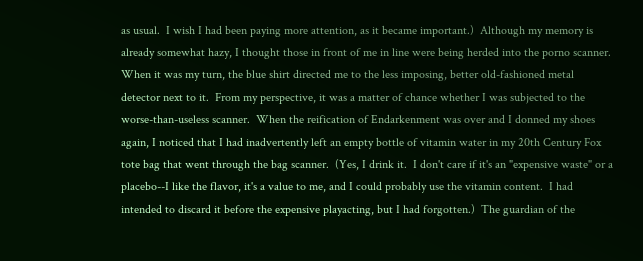as usual.  I wish I had been paying more attention, as it became important.)  Although my memory is already somewhat hazy, I thought those in front of me in line were being herded into the porno scanner.  When it was my turn, the blue shirt directed me to the less imposing, better old-fashioned metal detector next to it.  From my perspective, it was a matter of chance whether I was subjected to the worse-than-useless scanner.  When the reification of Endarkenment was over and I donned my shoes again, I noticed that I had inadvertently left an empty bottle of vitamin water in my 20th Century Fox tote bag that went through the bag scanner.  (Yes, I drink it.  I don't care if it's an "expensive waste" or a placebo--I like the flavor, it's a value to me, and I could probably use the vitamin content.  I had intended to discard it before the expensive playacting, but I had forgotten.)  The guardian of the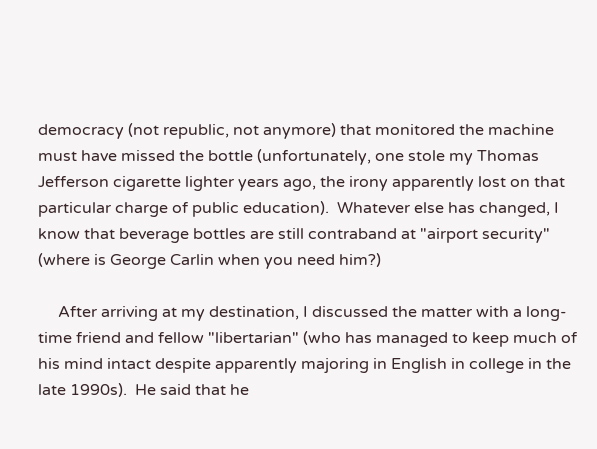democracy (not republic, not anymore) that monitored the machine must have missed the bottle (unfortunately, one stole my Thomas Jefferson cigarette lighter years ago, the irony apparently lost on that particular charge of public education).  Whatever else has changed, I know that beverage bottles are still contraband at "airport security" (where is George Carlin when you need him?)

     After arriving at my destination, I discussed the matter with a long-time friend and fellow "libertarian" (who has managed to keep much of his mind intact despite apparently majoring in English in college in the late 1990s).  He said that he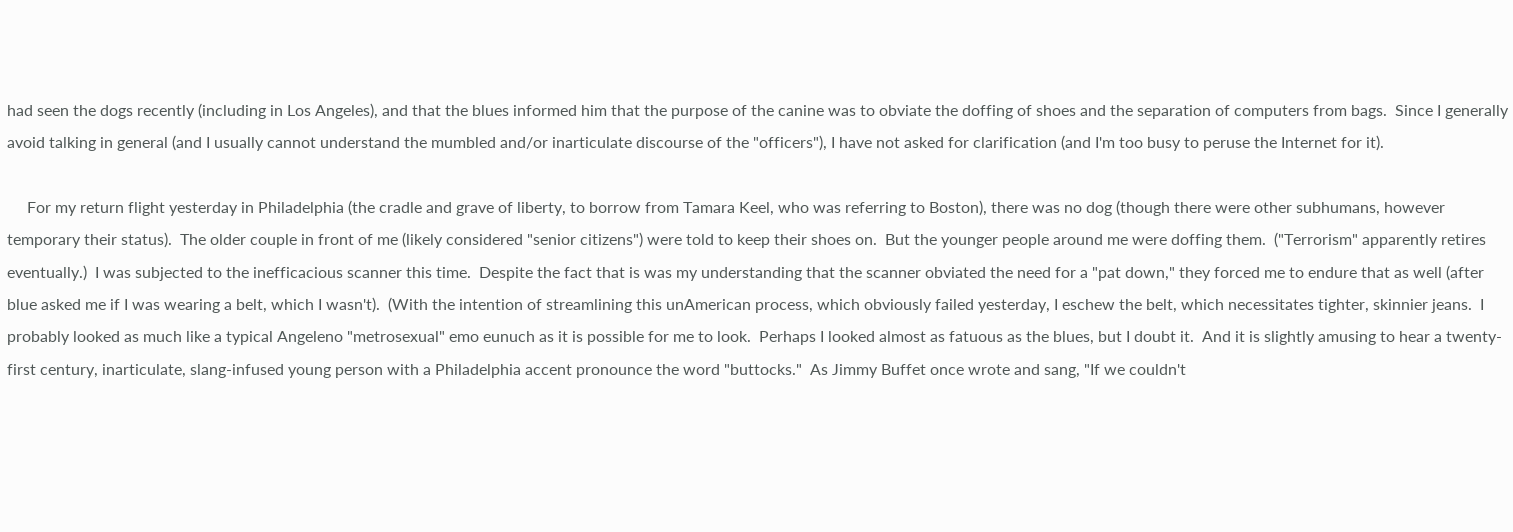had seen the dogs recently (including in Los Angeles), and that the blues informed him that the purpose of the canine was to obviate the doffing of shoes and the separation of computers from bags.  Since I generally avoid talking in general (and I usually cannot understand the mumbled and/or inarticulate discourse of the "officers"), I have not asked for clarification (and I'm too busy to peruse the Internet for it).

     For my return flight yesterday in Philadelphia (the cradle and grave of liberty, to borrow from Tamara Keel, who was referring to Boston), there was no dog (though there were other subhumans, however temporary their status).  The older couple in front of me (likely considered "senior citizens") were told to keep their shoes on.  But the younger people around me were doffing them.  ("Terrorism" apparently retires eventually.)  I was subjected to the inefficacious scanner this time.  Despite the fact that is was my understanding that the scanner obviated the need for a "pat down," they forced me to endure that as well (after blue asked me if I was wearing a belt, which I wasn't).  (With the intention of streamlining this unAmerican process, which obviously failed yesterday, I eschew the belt, which necessitates tighter, skinnier jeans.  I probably looked as much like a typical Angeleno "metrosexual" emo eunuch as it is possible for me to look.  Perhaps I looked almost as fatuous as the blues, but I doubt it.  And it is slightly amusing to hear a twenty-first century, inarticulate, slang-infused young person with a Philadelphia accent pronounce the word "buttocks."  As Jimmy Buffet once wrote and sang, "If we couldn't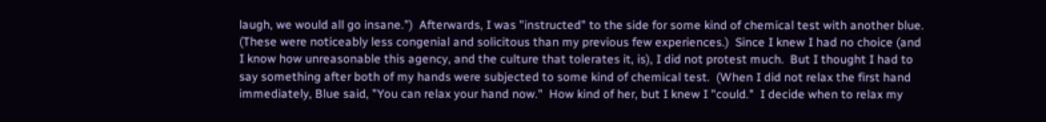laugh, we would all go insane.")  Afterwards, I was "instructed" to the side for some kind of chemical test with another blue.  (These were noticeably less congenial and solicitous than my previous few experiences.)  Since I knew I had no choice (and I know how unreasonable this agency, and the culture that tolerates it, is), I did not protest much.  But I thought I had to say something after both of my hands were subjected to some kind of chemical test.  (When I did not relax the first hand immediately, Blue said, "You can relax your hand now."  How kind of her, but I knew I "could."  I decide when to relax my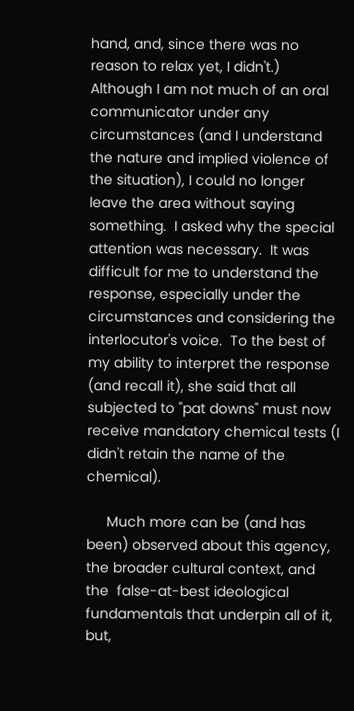hand, and, since there was no reason to relax yet, I didn't.)  Although I am not much of an oral communicator under any circumstances (and I understand the nature and implied violence of the situation), I could no longer leave the area without saying something.  I asked why the special attention was necessary.  It was difficult for me to understand the response, especially under the circumstances and considering the interlocutor's voice.  To the best of my ability to interpret the response (and recall it), she said that all subjected to "pat downs" must now receive mandatory chemical tests (I didn't retain the name of the chemical).

     Much more can be (and has been) observed about this agency, the broader cultural context, and the  false-at-best ideological fundamentals that underpin all of it, but,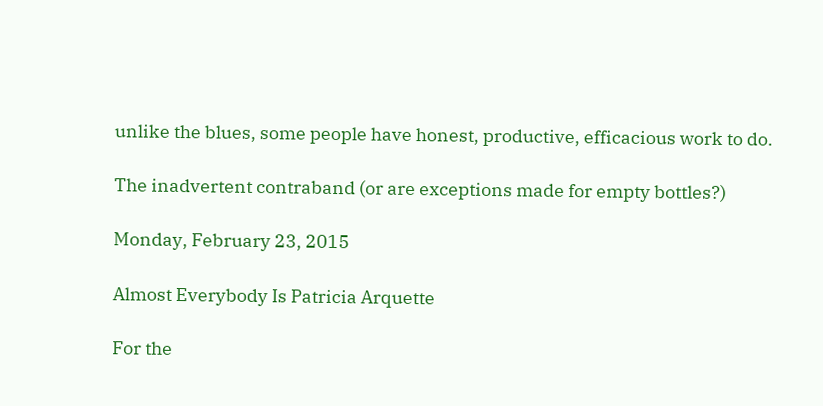unlike the blues, some people have honest, productive, efficacious work to do.

The inadvertent contraband (or are exceptions made for empty bottles?)

Monday, February 23, 2015

Almost Everybody Is Patricia Arquette

For the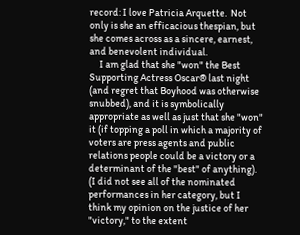record: I love Patricia Arquette.  Not only is she an efficacious thespian, but she comes across as a sincere, earnest, and benevolent individual.
     I am glad that she "won" the Best Supporting Actress Oscar® last night (and regret that Boyhood was otherwise snubbed), and it is symbolically appropriate as well as just that she "won" it (if topping a poll in which a majority of voters are press agents and public relations people could be a victory or a determinant of the "best" of anything).  (I did not see all of the nominated performances in her category, but I think my opinion on the justice of her "victory," to the extent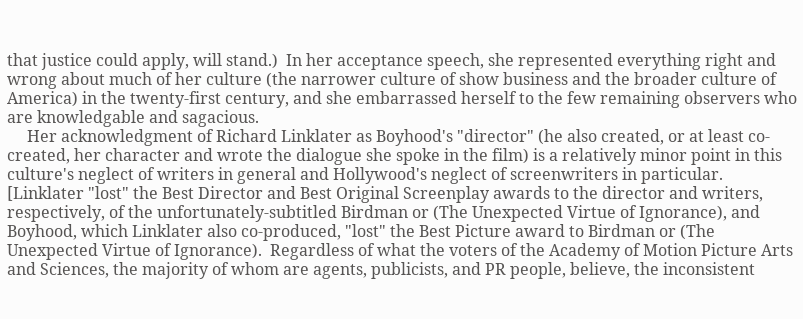that justice could apply, will stand.)  In her acceptance speech, she represented everything right and wrong about much of her culture (the narrower culture of show business and the broader culture of America) in the twenty-first century, and she embarrassed herself to the few remaining observers who are knowledgable and sagacious.
     Her acknowledgment of Richard Linklater as Boyhood's "director" (he also created, or at least co-created, her character and wrote the dialogue she spoke in the film) is a relatively minor point in this culture's neglect of writers in general and Hollywood's neglect of screenwriters in particular.  [Linklater "lost" the Best Director and Best Original Screenplay awards to the director and writers, respectively, of the unfortunately-subtitled Birdman or (The Unexpected Virtue of Ignorance), and Boyhood, which Linklater also co-produced, "lost" the Best Picture award to Birdman or (The Unexpected Virtue of Ignorance).  Regardless of what the voters of the Academy of Motion Picture Arts and Sciences, the majority of whom are agents, publicists, and PR people, believe, the inconsistent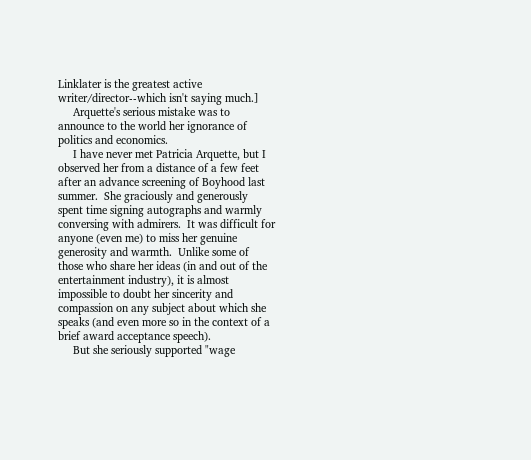Linklater is the greatest active writer/director--which isn't saying much.]
     Arquette's serious mistake was to announce to the world her ignorance of politics and economics.
     I have never met Patricia Arquette, but I observed her from a distance of a few feet after an advance screening of Boyhood last summer.  She graciously and generously spent time signing autographs and warmly conversing with admirers.  It was difficult for anyone (even me) to miss her genuine generosity and warmth.  Unlike some of those who share her ideas (in and out of the entertainment industry), it is almost impossible to doubt her sincerity and compassion on any subject about which she speaks (and even more so in the context of a brief award acceptance speech).
     But she seriously supported "wage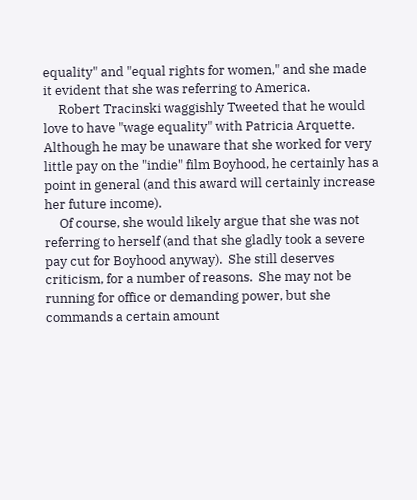equality" and "equal rights for women," and she made it evident that she was referring to America.
     Robert Tracinski waggishly Tweeted that he would love to have "wage equality" with Patricia Arquette.  Although he may be unaware that she worked for very little pay on the "indie" film Boyhood, he certainly has a point in general (and this award will certainly increase her future income).
     Of course, she would likely argue that she was not referring to herself (and that she gladly took a severe pay cut for Boyhood anyway).  She still deserves criticism, for a number of reasons.  She may not be running for office or demanding power, but she commands a certain amount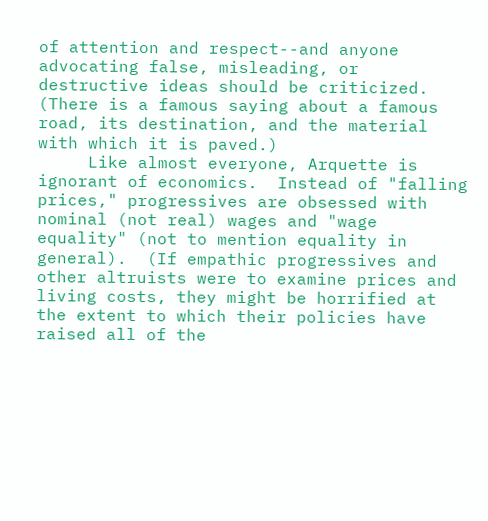of attention and respect--and anyone advocating false, misleading, or destructive ideas should be criticized.  (There is a famous saying about a famous road, its destination, and the material with which it is paved.)
     Like almost everyone, Arquette is ignorant of economics.  Instead of "falling prices," progressives are obsessed with nominal (not real) wages and "wage equality" (not to mention equality in general).  (If empathic progressives and other altruists were to examine prices and living costs, they might be horrified at the extent to which their policies have raised all of the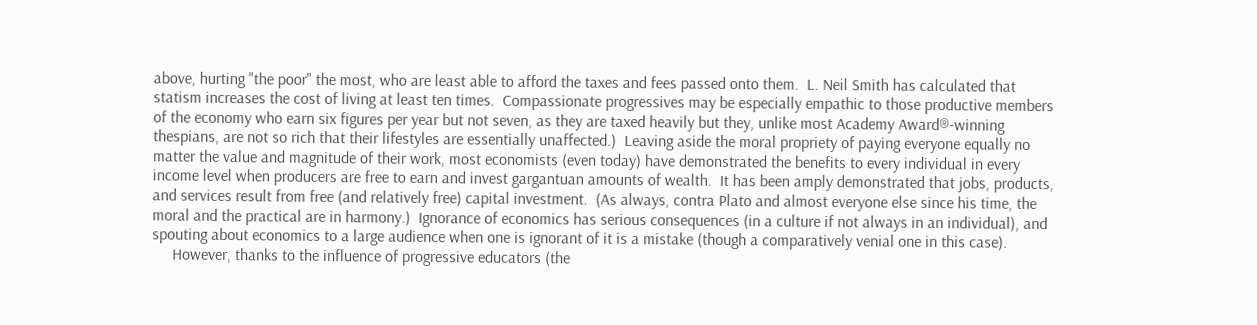above, hurting "the poor" the most, who are least able to afford the taxes and fees passed onto them.  L. Neil Smith has calculated that statism increases the cost of living at least ten times.  Compassionate progressives may be especially empathic to those productive members of the economy who earn six figures per year but not seven, as they are taxed heavily but they, unlike most Academy Award®-winning thespians, are not so rich that their lifestyles are essentially unaffected.)  Leaving aside the moral propriety of paying everyone equally no matter the value and magnitude of their work, most economists (even today) have demonstrated the benefits to every individual in every income level when producers are free to earn and invest gargantuan amounts of wealth.  It has been amply demonstrated that jobs, products, and services result from free (and relatively free) capital investment.  (As always, contra Plato and almost everyone else since his time, the moral and the practical are in harmony.)  Ignorance of economics has serious consequences (in a culture if not always in an individual), and spouting about economics to a large audience when one is ignorant of it is a mistake (though a comparatively venial one in this case).
     However, thanks to the influence of progressive educators (the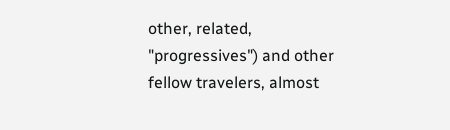other, related, "progressives") and other fellow travelers, almost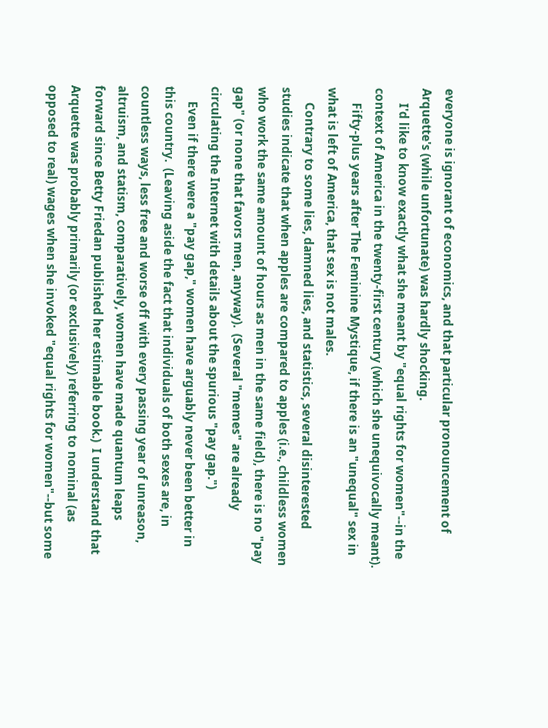everyone is ignorant of economics, and that particular pronouncement of Arquette's (while unfortunate) was hardly shocking.
     I'd like to know exactly what she meant by "equal rights for women"--in the context of America in the twenty-first century (which she unequivocally meant).
     Fifty-plus years after The Feminine Mystique, if there is an "unequal" sex in what is left of America, that sex is not males.
     Contrary to some lies, damned lies, and statistics, several disinterested studies indicate that when apples are compared to apples (i.e., childless women who work the same amount of hours as men in the same field), there is no "pay gap" (or none that favors men, anyway).  (Several "memes" are already circulating the Internet with details about the spurious "pay gap.")
     Even if there were a "pay gap," women have arguably never been better in this country.  (Leaving aside the fact that individuals of both sexes are, in countless ways, less free and worse off with every passing year of unreason, altruism, and statism, comparatively, women have made quantum leaps forward since Betty Friedan published her estimable book.)  I understand that Arquette was probably primarily (or exclusively) referring to nominal (as opposed to real) wages when she invoked "equal rights for women"--but some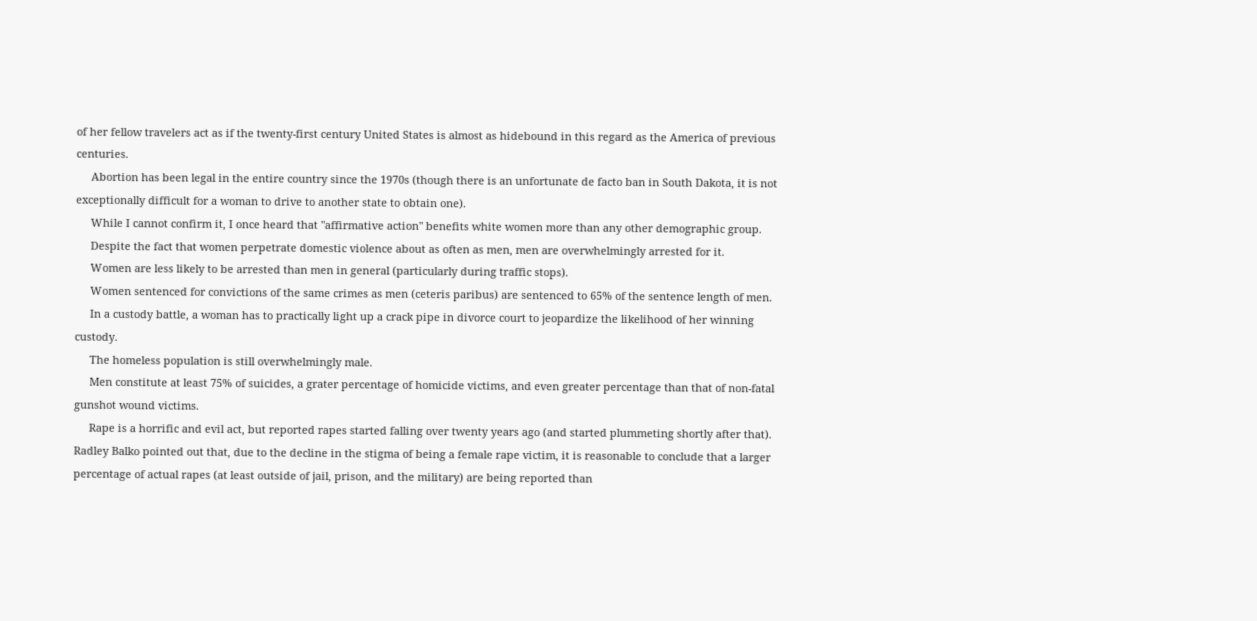of her fellow travelers act as if the twenty-first century United States is almost as hidebound in this regard as the America of previous centuries.
     Abortion has been legal in the entire country since the 1970s (though there is an unfortunate de facto ban in South Dakota, it is not exceptionally difficult for a woman to drive to another state to obtain one).
     While I cannot confirm it, I once heard that "affirmative action" benefits white women more than any other demographic group.
     Despite the fact that women perpetrate domestic violence about as often as men, men are overwhelmingly arrested for it.
     Women are less likely to be arrested than men in general (particularly during traffic stops).
     Women sentenced for convictions of the same crimes as men (ceteris paribus) are sentenced to 65% of the sentence length of men.
     In a custody battle, a woman has to practically light up a crack pipe in divorce court to jeopardize the likelihood of her winning custody.
     The homeless population is still overwhelmingly male.
     Men constitute at least 75% of suicides, a grater percentage of homicide victims, and even greater percentage than that of non-fatal gunshot wound victims.
     Rape is a horrific and evil act, but reported rapes started falling over twenty years ago (and started plummeting shortly after that).  Radley Balko pointed out that, due to the decline in the stigma of being a female rape victim, it is reasonable to conclude that a larger percentage of actual rapes (at least outside of jail, prison, and the military) are being reported than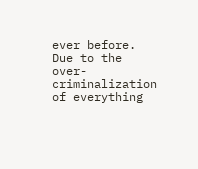ever before.  Due to the over-criminalization of everything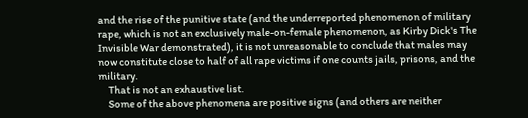and the rise of the punitive state (and the underreported phenomenon of military rape, which is not an exclusively male-on-female phenomenon, as Kirby Dick's The Invisible War demonstrated), it is not unreasonable to conclude that males may now constitute close to half of all rape victims if one counts jails, prisons, and the military.
     That is not an exhaustive list.
     Some of the above phenomena are positive signs (and others are neither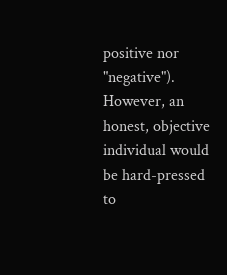positive nor "negative").  However, an honest, objective individual would be hard-pressed to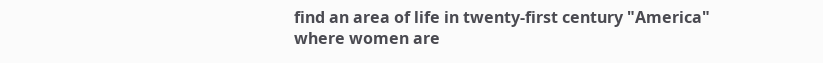find an area of life in twenty-first century "America" where women are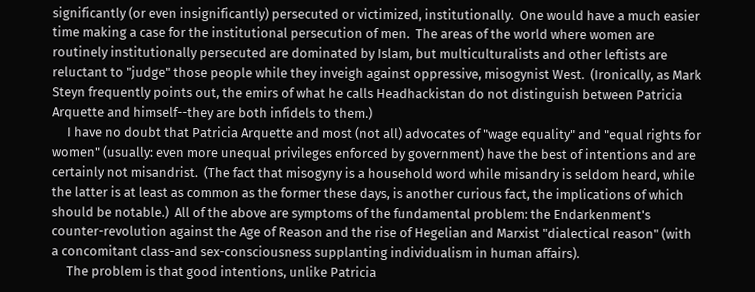significantly (or even insignificantly) persecuted or victimized, institutionally.  One would have a much easier time making a case for the institutional persecution of men.  The areas of the world where women are routinely institutionally persecuted are dominated by Islam, but multiculturalists and other leftists are reluctant to "judge" those people while they inveigh against oppressive, misogynist West.  (Ironically, as Mark Steyn frequently points out, the emirs of what he calls Headhackistan do not distinguish between Patricia Arquette and himself--they are both infidels to them.)
     I have no doubt that Patricia Arquette and most (not all) advocates of "wage equality" and "equal rights for women" (usually: even more unequal privileges enforced by government) have the best of intentions and are certainly not misandrist.  (The fact that misogyny is a household word while misandry is seldom heard, while the latter is at least as common as the former these days, is another curious fact, the implications of which should be notable.)  All of the above are symptoms of the fundamental problem: the Endarkenment's counter-revolution against the Age of Reason and the rise of Hegelian and Marxist "dialectical reason" (with a concomitant class-and sex-consciousness supplanting individualism in human affairs).
     The problem is that good intentions, unlike Patricia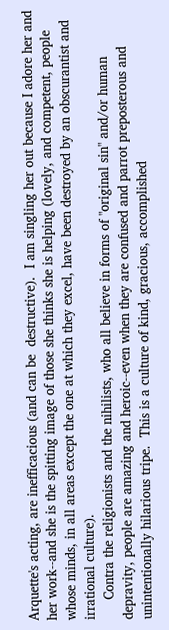Arquette's acting, are inefficacious (and can be  destructive).  I am singling her out because I adore her and her work--and she is the spitting image of those she thinks she is helping (lovely, and competent, people whose minds, in all areas except the one at which they excel, have been destroyed by an obscurantist and irrational culture).
     Contra the religionists and the nihilists, who all believe in forms of "original sin" and/or human depravity, people are amazing and heroic--even when they are confused and parrot preposterous and unintentionally hilarious tripe.  This is a culture of kind, gracious, accomplished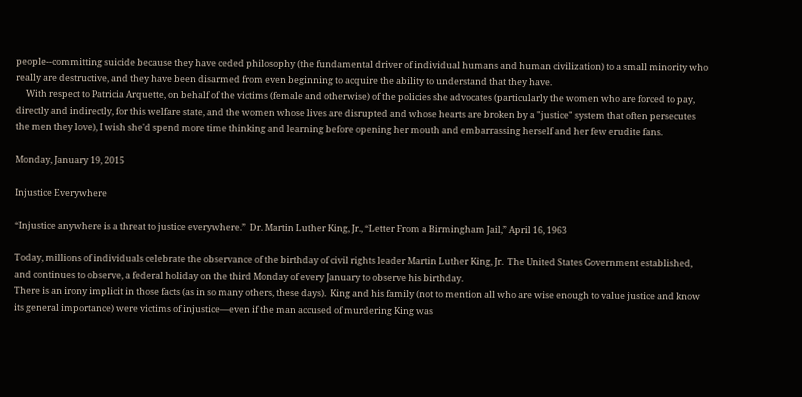people--committing suicide because they have ceded philosophy (the fundamental driver of individual humans and human civilization) to a small minority who really are destructive, and they have been disarmed from even beginning to acquire the ability to understand that they have.
     With respect to Patricia Arquette, on behalf of the victims (female and otherwise) of the policies she advocates (particularly the women who are forced to pay, directly and indirectly, for this welfare state, and the women whose lives are disrupted and whose hearts are broken by a "justice" system that often persecutes the men they love), I wish she'd spend more time thinking and learning before opening her mouth and embarrassing herself and her few erudite fans.

Monday, January 19, 2015

Injustice Everywhere

“Injustice anywhere is a threat to justice everywhere.”  Dr. Martin Luther King, Jr., “Letter From a Birmingham Jail,” April 16, 1963

Today, millions of individuals celebrate the observance of the birthday of civil rights leader Martin Luther King, Jr.  The United States Government established, and continues to observe, a federal holiday on the third Monday of every January to observe his birthday.
There is an irony implicit in those facts (as in so many others, these days).  King and his family (not to mention all who are wise enough to value justice and know its general importance) were victims of injustice—even if the man accused of murdering King was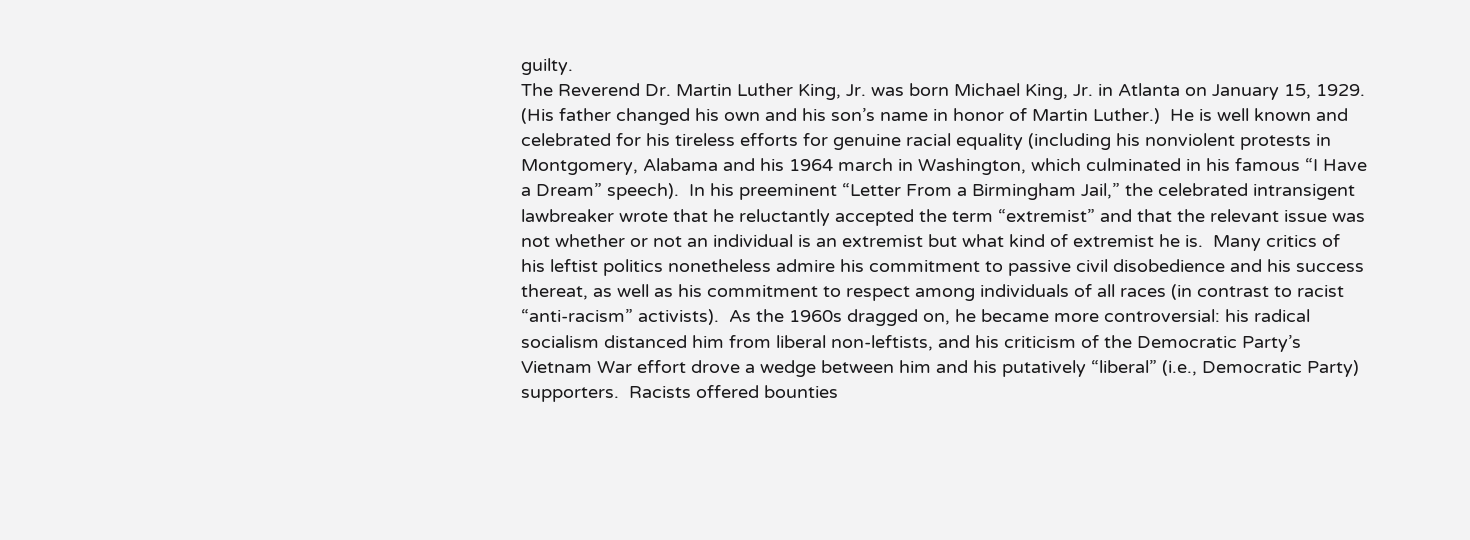guilty.
The Reverend Dr. Martin Luther King, Jr. was born Michael King, Jr. in Atlanta on January 15, 1929.  (His father changed his own and his son’s name in honor of Martin Luther.)  He is well known and celebrated for his tireless efforts for genuine racial equality (including his nonviolent protests in Montgomery, Alabama and his 1964 march in Washington, which culminated in his famous “I Have a Dream” speech).  In his preeminent “Letter From a Birmingham Jail,” the celebrated intransigent lawbreaker wrote that he reluctantly accepted the term “extremist” and that the relevant issue was not whether or not an individual is an extremist but what kind of extremist he is.  Many critics of his leftist politics nonetheless admire his commitment to passive civil disobedience and his success thereat, as well as his commitment to respect among individuals of all races (in contrast to racist “anti-racism” activists).  As the 1960s dragged on, he became more controversial: his radical socialism distanced him from liberal non-leftists, and his criticism of the Democratic Party’s Vietnam War effort drove a wedge between him and his putatively “liberal” (i.e., Democratic Party) supporters.  Racists offered bounties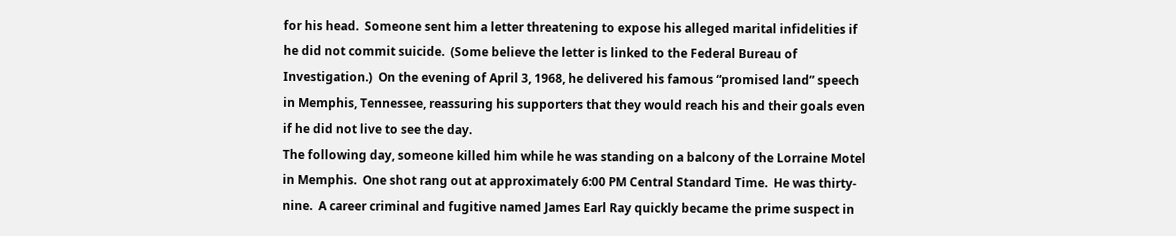for his head.  Someone sent him a letter threatening to expose his alleged marital infidelities if he did not commit suicide.  (Some believe the letter is linked to the Federal Bureau of Investigation.)  On the evening of April 3, 1968, he delivered his famous “promised land” speech in Memphis, Tennessee, reassuring his supporters that they would reach his and their goals even if he did not live to see the day.
The following day, someone killed him while he was standing on a balcony of the Lorraine Motel in Memphis.  One shot rang out at approximately 6:00 PM Central Standard Time.  He was thirty-nine.  A career criminal and fugitive named James Earl Ray quickly became the prime suspect in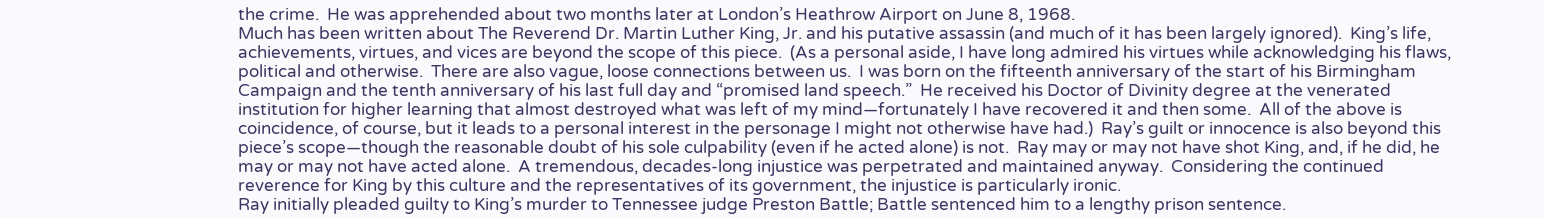the crime.  He was apprehended about two months later at London’s Heathrow Airport on June 8, 1968.
Much has been written about The Reverend Dr. Martin Luther King, Jr. and his putative assassin (and much of it has been largely ignored).  King’s life, achievements, virtues, and vices are beyond the scope of this piece.  (As a personal aside, I have long admired his virtues while acknowledging his flaws, political and otherwise.  There are also vague, loose connections between us.  I was born on the fifteenth anniversary of the start of his Birmingham Campaign and the tenth anniversary of his last full day and “promised land speech.”  He received his Doctor of Divinity degree at the venerated institution for higher learning that almost destroyed what was left of my mind—fortunately I have recovered it and then some.  All of the above is coincidence, of course, but it leads to a personal interest in the personage I might not otherwise have had.)  Ray’s guilt or innocence is also beyond this piece’s scope—though the reasonable doubt of his sole culpability (even if he acted alone) is not.  Ray may or may not have shot King, and, if he did, he may or may not have acted alone.  A tremendous, decades-long injustice was perpetrated and maintained anyway.  Considering the continued reverence for King by this culture and the representatives of its government, the injustice is particularly ironic.
Ray initially pleaded guilty to King’s murder to Tennessee judge Preston Battle; Battle sentenced him to a lengthy prison sentence.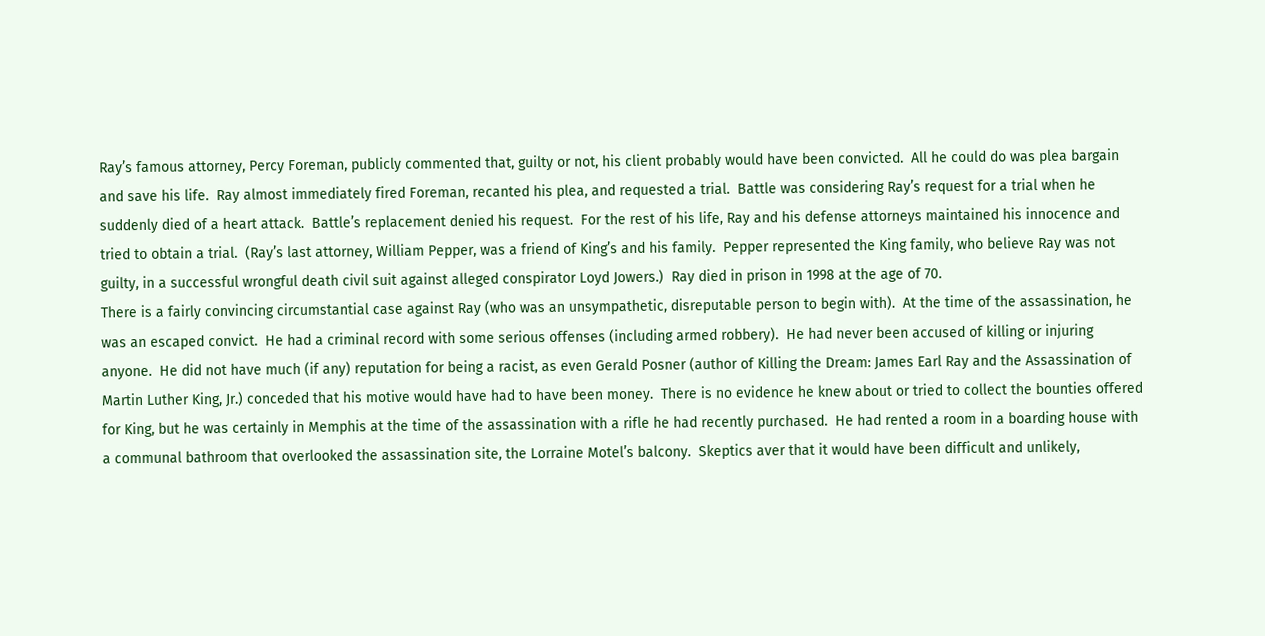Ray’s famous attorney, Percy Foreman, publicly commented that, guilty or not, his client probably would have been convicted.  All he could do was plea bargain and save his life.  Ray almost immediately fired Foreman, recanted his plea, and requested a trial.  Battle was considering Ray’s request for a trial when he suddenly died of a heart attack.  Battle’s replacement denied his request.  For the rest of his life, Ray and his defense attorneys maintained his innocence and tried to obtain a trial.  (Ray’s last attorney, William Pepper, was a friend of King’s and his family.  Pepper represented the King family, who believe Ray was not guilty, in a successful wrongful death civil suit against alleged conspirator Loyd Jowers.)  Ray died in prison in 1998 at the age of 70.
There is a fairly convincing circumstantial case against Ray (who was an unsympathetic, disreputable person to begin with).  At the time of the assassination, he was an escaped convict.  He had a criminal record with some serious offenses (including armed robbery).  He had never been accused of killing or injuring anyone.  He did not have much (if any) reputation for being a racist, as even Gerald Posner (author of Killing the Dream: James Earl Ray and the Assassination of Martin Luther King, Jr.) conceded that his motive would have had to have been money.  There is no evidence he knew about or tried to collect the bounties offered for King, but he was certainly in Memphis at the time of the assassination with a rifle he had recently purchased.  He had rented a room in a boarding house with a communal bathroom that overlooked the assassination site, the Lorraine Motel’s balcony.  Skeptics aver that it would have been difficult and unlikely,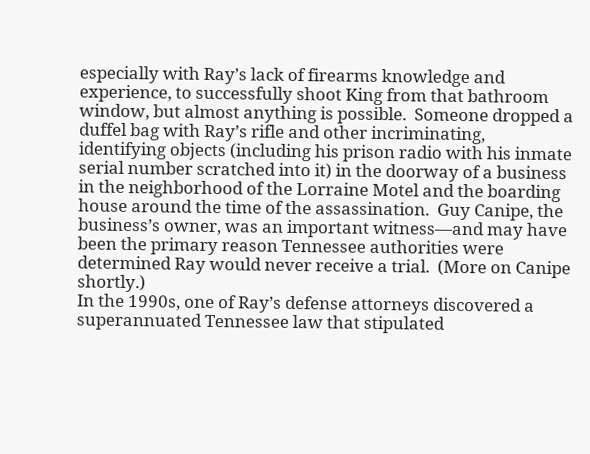especially with Ray’s lack of firearms knowledge and experience, to successfully shoot King from that bathroom window, but almost anything is possible.  Someone dropped a duffel bag with Ray’s rifle and other incriminating, identifying objects (including his prison radio with his inmate serial number scratched into it) in the doorway of a business in the neighborhood of the Lorraine Motel and the boarding house around the time of the assassination.  Guy Canipe, the business’s owner, was an important witness—and may have been the primary reason Tennessee authorities were determined Ray would never receive a trial.  (More on Canipe shortly.)
In the 1990s, one of Ray’s defense attorneys discovered a superannuated Tennessee law that stipulated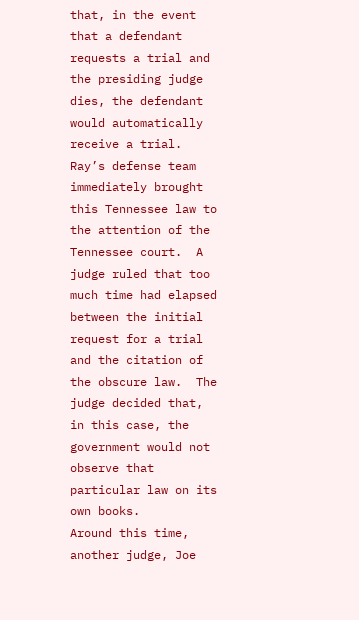that, in the event that a defendant requests a trial and the presiding judge dies, the defendant would automatically receive a trial.  Ray’s defense team immediately brought this Tennessee law to the attention of the Tennessee court.  A judge ruled that too much time had elapsed between the initial request for a trial and the citation of the obscure law.  The judge decided that, in this case, the government would not observe that particular law on its own books.
Around this time, another judge, Joe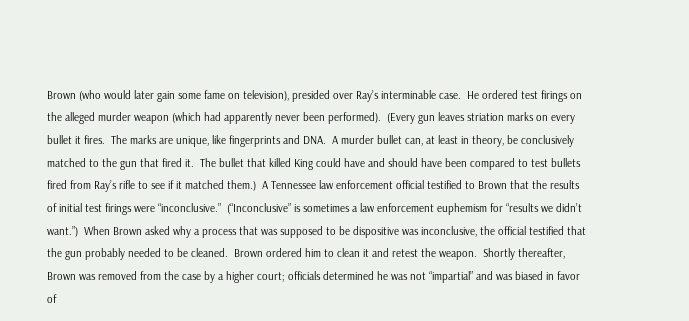Brown (who would later gain some fame on television), presided over Ray’s interminable case.  He ordered test firings on the alleged murder weapon (which had apparently never been performed).  (Every gun leaves striation marks on every bullet it fires.  The marks are unique, like fingerprints and DNA.  A murder bullet can, at least in theory, be conclusively matched to the gun that fired it.  The bullet that killed King could have and should have been compared to test bullets fired from Ray’s rifle to see if it matched them.)  A Tennessee law enforcement official testified to Brown that the results of initial test firings were “inconclusive.”  (“Inconclusive” is sometimes a law enforcement euphemism for “results we didn’t want.”)  When Brown asked why a process that was supposed to be dispositive was inconclusive, the official testified that the gun probably needed to be cleaned.  Brown ordered him to clean it and retest the weapon.  Shortly thereafter, Brown was removed from the case by a higher court; officials determined he was not “impartial” and was biased in favor of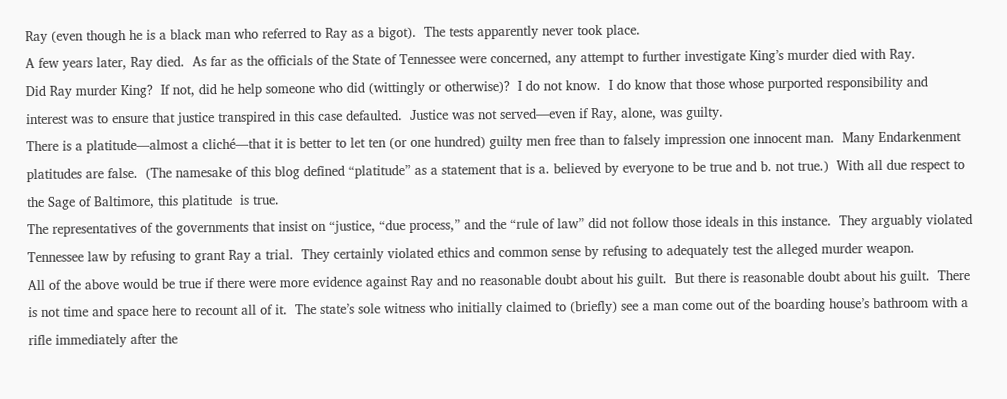Ray (even though he is a black man who referred to Ray as a bigot).  The tests apparently never took place.
A few years later, Ray died.  As far as the officials of the State of Tennessee were concerned, any attempt to further investigate King’s murder died with Ray.
Did Ray murder King?  If not, did he help someone who did (wittingly or otherwise)?  I do not know.  I do know that those whose purported responsibility and interest was to ensure that justice transpired in this case defaulted.  Justice was not served—even if Ray, alone, was guilty.
There is a platitude—almost a cliché—that it is better to let ten (or one hundred) guilty men free than to falsely impression one innocent man.  Many Endarkenment platitudes are false.  (The namesake of this blog defined “platitude” as a statement that is a. believed by everyone to be true and b. not true.)  With all due respect to the Sage of Baltimore, this platitude  is true.
The representatives of the governments that insist on “justice, “due process,” and the “rule of law” did not follow those ideals in this instance.  They arguably violated Tennessee law by refusing to grant Ray a trial.  They certainly violated ethics and common sense by refusing to adequately test the alleged murder weapon.
All of the above would be true if there were more evidence against Ray and no reasonable doubt about his guilt.  But there is reasonable doubt about his guilt.  There is not time and space here to recount all of it.  The state’s sole witness who initially claimed to (briefly) see a man come out of the boarding house’s bathroom with a rifle immediately after the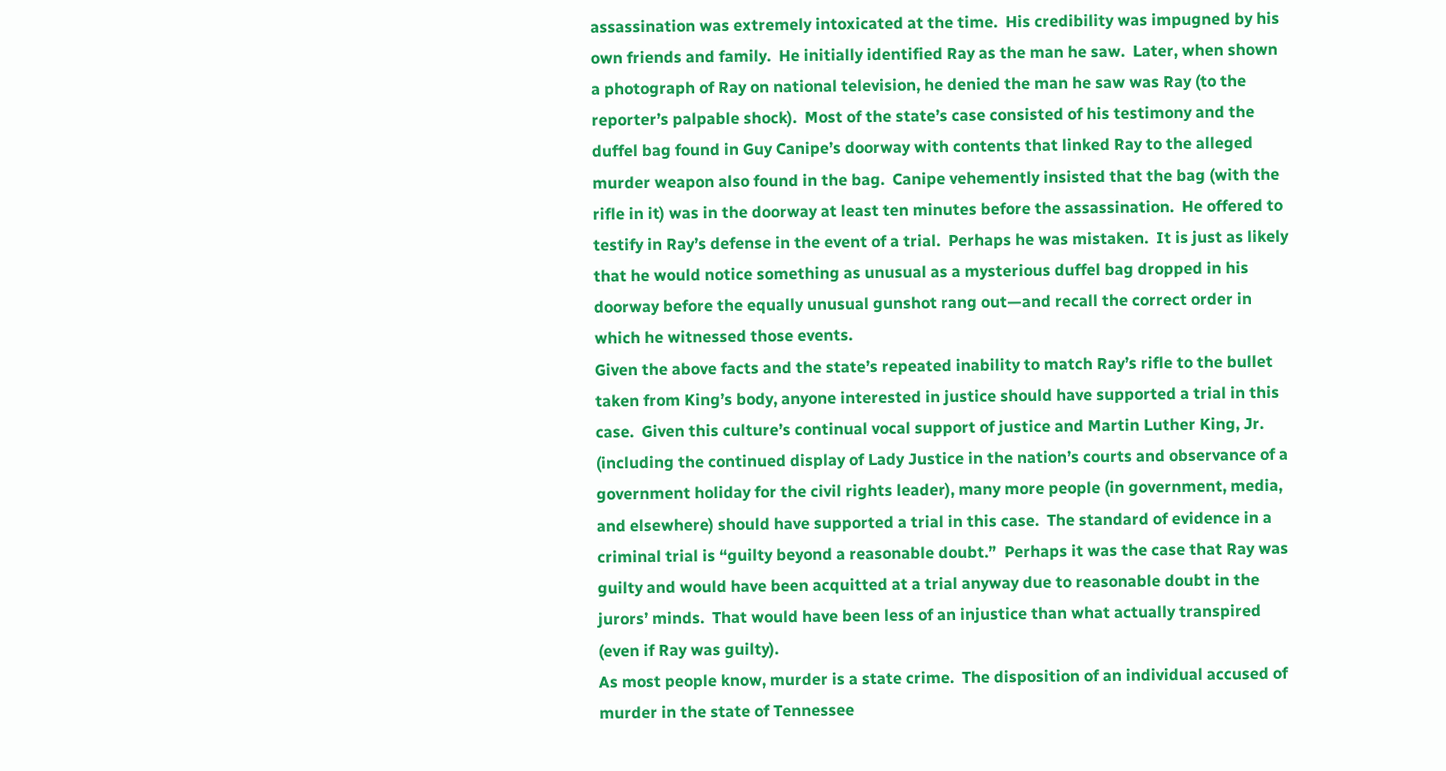assassination was extremely intoxicated at the time.  His credibility was impugned by his own friends and family.  He initially identified Ray as the man he saw.  Later, when shown a photograph of Ray on national television, he denied the man he saw was Ray (to the reporter’s palpable shock).  Most of the state’s case consisted of his testimony and the duffel bag found in Guy Canipe’s doorway with contents that linked Ray to the alleged murder weapon also found in the bag.  Canipe vehemently insisted that the bag (with the rifle in it) was in the doorway at least ten minutes before the assassination.  He offered to testify in Ray’s defense in the event of a trial.  Perhaps he was mistaken.  It is just as likely that he would notice something as unusual as a mysterious duffel bag dropped in his doorway before the equally unusual gunshot rang out—and recall the correct order in which he witnessed those events.
Given the above facts and the state’s repeated inability to match Ray’s rifle to the bullet taken from King’s body, anyone interested in justice should have supported a trial in this case.  Given this culture’s continual vocal support of justice and Martin Luther King, Jr. (including the continued display of Lady Justice in the nation’s courts and observance of a government holiday for the civil rights leader), many more people (in government, media, and elsewhere) should have supported a trial in this case.  The standard of evidence in a criminal trial is “guilty beyond a reasonable doubt.”  Perhaps it was the case that Ray was guilty and would have been acquitted at a trial anyway due to reasonable doubt in the jurors’ minds.  That would have been less of an injustice than what actually transpired (even if Ray was guilty).
As most people know, murder is a state crime.  The disposition of an individual accused of murder in the state of Tennessee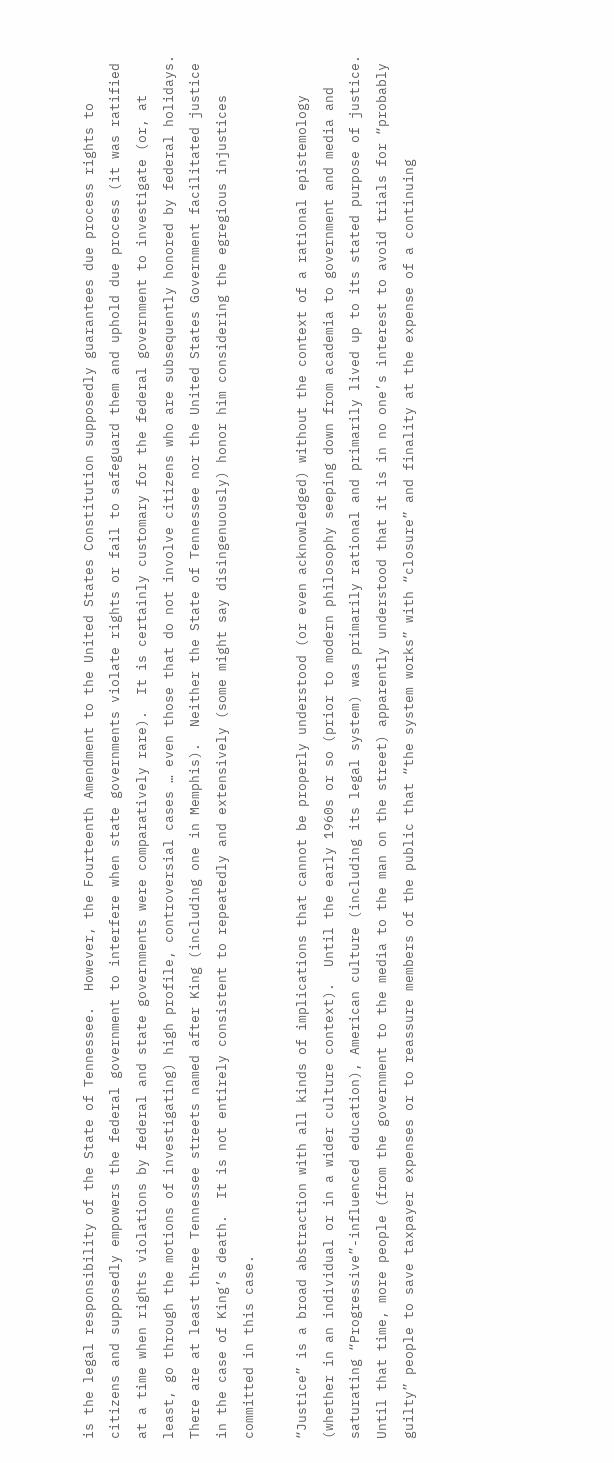is the legal responsibility of the State of Tennessee.  However, the Fourteenth Amendment to the United States Constitution supposedly guarantees due process rights to citizens and supposedly empowers the federal government to interfere when state governments violate rights or fail to safeguard them and uphold due process (it was ratified at a time when rights violations by federal and state governments were comparatively rare).  It is certainly customary for the federal government to investigate (or, at least, go through the motions of investigating) high profile, controversial cases … even those that do not involve citizens who are subsequently honored by federal holidays.  There are at least three Tennessee streets named after King (including one in Memphis).  Neither the State of Tennessee nor the United States Government facilitated justice in the case of King’s death.  It is not entirely consistent to repeatedly and extensively (some might say disingenuously) honor him considering the egregious injustices committed in this case.

“Justice” is a broad abstraction with all kinds of implications that cannot be properly understood (or even acknowledged) without the context of a rational epistemology (whether in an individual or in a wider culture context).  Until the early 1960s or so (prior to modern philosophy seeping down from academia to government and media and saturating “Progressive”-influenced education), American culture (including its legal system) was primarily rational and primarily lived up to its stated purpose of justice.  Until that time, more people (from the government to the media to the man on the street) apparently understood that it is in no one’s interest to avoid trials for “probably guilty” people to save taxpayer expenses or to reassure members of the public that “the system works” with “closure” and finality at the expense of a continuing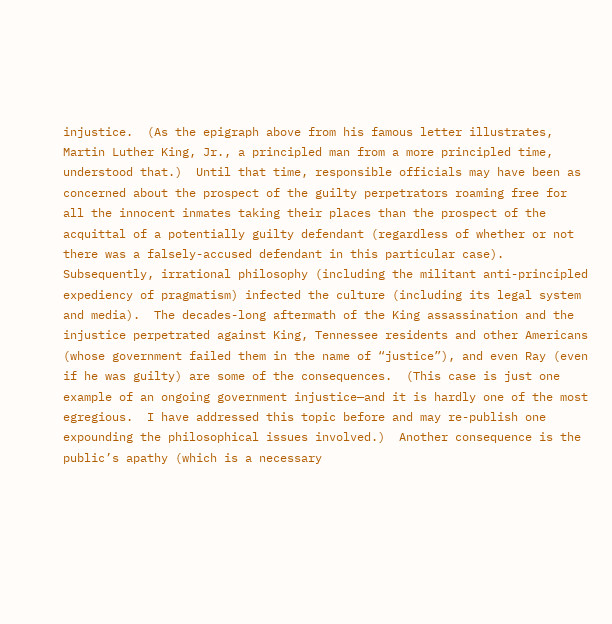injustice.  (As the epigraph above from his famous letter illustrates, Martin Luther King, Jr., a principled man from a more principled time, understood that.)  Until that time, responsible officials may have been as concerned about the prospect of the guilty perpetrators roaming free for all the innocent inmates taking their places than the prospect of the acquittal of a potentially guilty defendant (regardless of whether or not there was a falsely-accused defendant in this particular case).  Subsequently, irrational philosophy (including the militant anti-principled expediency of pragmatism) infected the culture (including its legal system and media).  The decades-long aftermath of the King assassination and the injustice perpetrated against King, Tennessee residents and other Americans (whose government failed them in the name of “justice”), and even Ray (even if he was guilty) are some of the consequences.  (This case is just one example of an ongoing government injustice—and it is hardly one of the most egregious.  I have addressed this topic before and may re-publish one expounding the philosophical issues involved.)  Another consequence is the public’s apathy (which is a necessary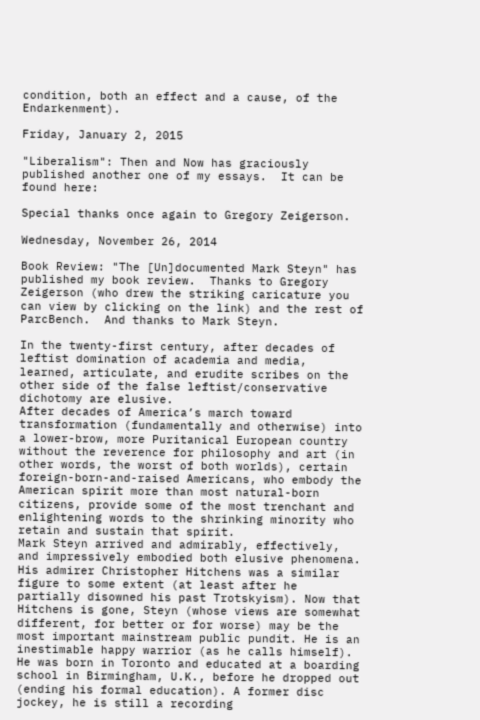condition, both an effect and a cause, of the Endarkenment).

Friday, January 2, 2015

"Liberalism": Then and Now has graciously published another one of my essays.  It can be found here:

Special thanks once again to Gregory Zeigerson.

Wednesday, November 26, 2014

Book Review: "The [Un]documented Mark Steyn" has published my book review.  Thanks to Gregory Zeigerson (who drew the striking caricature you can view by clicking on the link) and the rest of ParcBench.  And thanks to Mark Steyn.

In the twenty-first century, after decades of leftist domination of academia and media, learned, articulate, and erudite scribes on the other side of the false leftist/conservative dichotomy are elusive.
After decades of America’s march toward transformation (fundamentally and otherwise) into a lower-brow, more Puritanical European country without the reverence for philosophy and art (in other words, the worst of both worlds), certain foreign-born-and-raised Americans, who embody the American spirit more than most natural-born citizens, provide some of the most trenchant and enlightening words to the shrinking minority who retain and sustain that spirit.
Mark Steyn arrived and admirably, effectively, and impressively embodied both elusive phenomena. His admirer Christopher Hitchens was a similar figure to some extent (at least after he partially disowned his past Trotskyism). Now that Hitchens is gone, Steyn (whose views are somewhat different, for better or for worse) may be the most important mainstream public pundit. He is an inestimable happy warrior (as he calls himself).
He was born in Toronto and educated at a boarding school in Birmingham, U.K., before he dropped out (ending his formal education). A former disc jockey, he is still a recording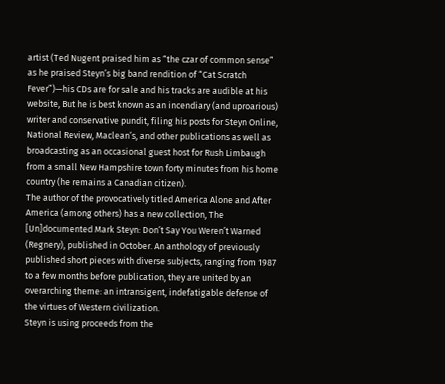artist (Ted Nugent praised him as “the czar of common sense” as he praised Steyn’s big band rendition of “Cat Scratch Fever”)—his CDs are for sale and his tracks are audible at his website, But he is best known as an incendiary (and uproarious) writer and conservative pundit, filing his posts for Steyn Online, National Review, Maclean’s, and other publications as well as broadcasting as an occasional guest host for Rush Limbaugh from a small New Hampshire town forty minutes from his home country (he remains a Canadian citizen).
The author of the provocatively titled America Alone and After America (among others) has a new collection, The [Un]documented Mark Steyn: Don’t Say You Weren’t Warned (Regnery), published in October. An anthology of previously published short pieces with diverse subjects, ranging from 1987 to a few months before publication, they are united by an overarching theme: an intransigent, indefatigable defense of the virtues of Western civilization.
Steyn is using proceeds from the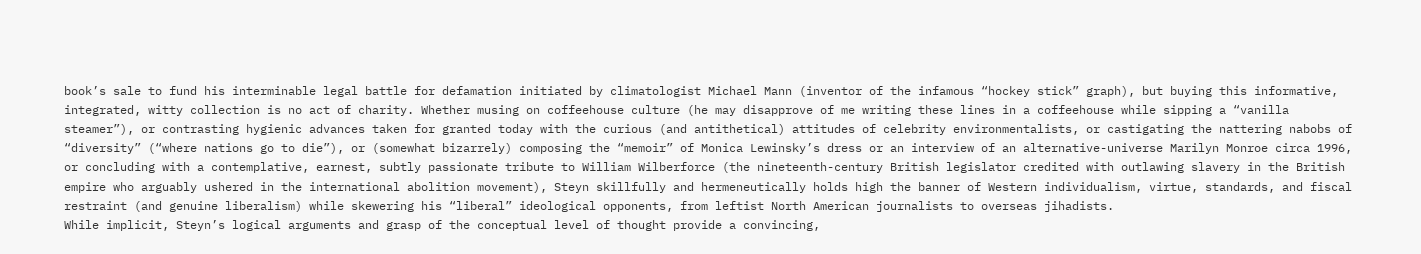book’s sale to fund his interminable legal battle for defamation initiated by climatologist Michael Mann (inventor of the infamous “hockey stick” graph), but buying this informative, integrated, witty collection is no act of charity. Whether musing on coffeehouse culture (he may disapprove of me writing these lines in a coffeehouse while sipping a “vanilla steamer”), or contrasting hygienic advances taken for granted today with the curious (and antithetical) attitudes of celebrity environmentalists, or castigating the nattering nabobs of “diversity” (“where nations go to die”), or (somewhat bizarrely) composing the “memoir” of Monica Lewinsky’s dress or an interview of an alternative-universe Marilyn Monroe circa 1996, or concluding with a contemplative, earnest, subtly passionate tribute to William Wilberforce (the nineteenth-century British legislator credited with outlawing slavery in the British empire who arguably ushered in the international abolition movement), Steyn skillfully and hermeneutically holds high the banner of Western individualism, virtue, standards, and fiscal restraint (and genuine liberalism) while skewering his “liberal” ideological opponents, from leftist North American journalists to overseas jihadists.
While implicit, Steyn’s logical arguments and grasp of the conceptual level of thought provide a convincing,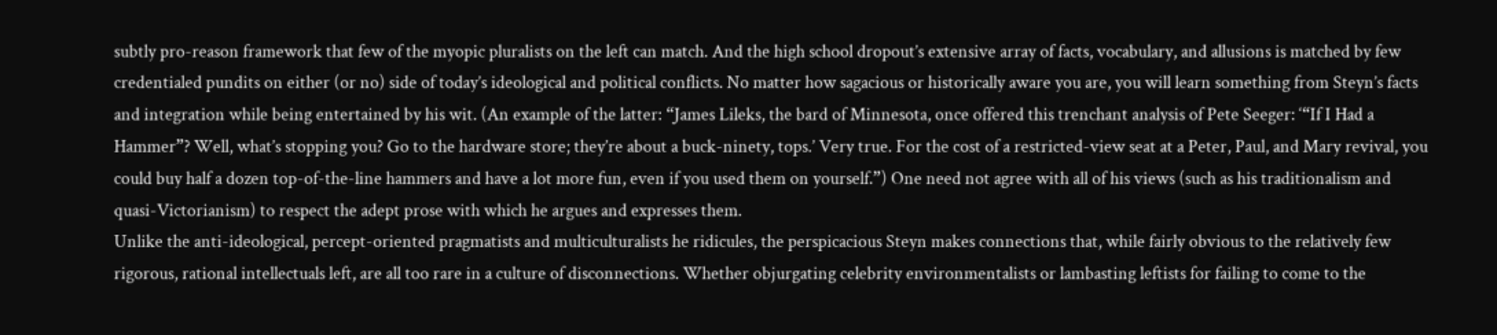subtly pro-reason framework that few of the myopic pluralists on the left can match. And the high school dropout’s extensive array of facts, vocabulary, and allusions is matched by few credentialed pundits on either (or no) side of today’s ideological and political conflicts. No matter how sagacious or historically aware you are, you will learn something from Steyn’s facts and integration while being entertained by his wit. (An example of the latter: “James Lileks, the bard of Minnesota, once offered this trenchant analysis of Pete Seeger: ‘“If I Had a Hammer”? Well, what’s stopping you? Go to the hardware store; they’re about a buck-ninety, tops.’ Very true. For the cost of a restricted-view seat at a Peter, Paul, and Mary revival, you could buy half a dozen top-of-the-line hammers and have a lot more fun, even if you used them on yourself.”) One need not agree with all of his views (such as his traditionalism and quasi-Victorianism) to respect the adept prose with which he argues and expresses them.
Unlike the anti-ideological, percept-oriented pragmatists and multiculturalists he ridicules, the perspicacious Steyn makes connections that, while fairly obvious to the relatively few rigorous, rational intellectuals left, are all too rare in a culture of disconnections. Whether objurgating celebrity environmentalists or lambasting leftists for failing to come to the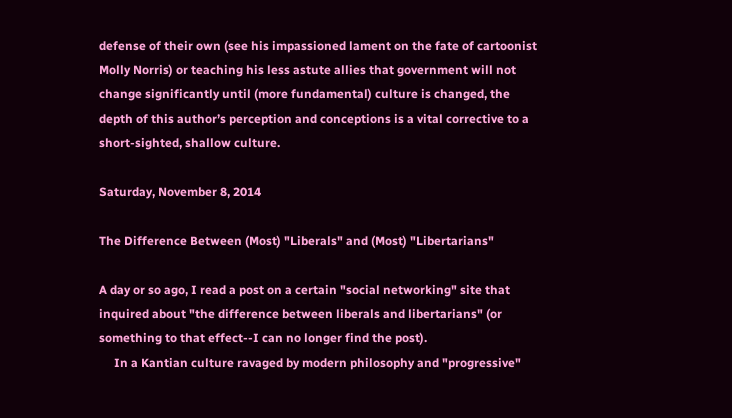defense of their own (see his impassioned lament on the fate of cartoonist Molly Norris) or teaching his less astute allies that government will not change significantly until (more fundamental) culture is changed, the depth of this author’s perception and conceptions is a vital corrective to a short-sighted, shallow culture.

Saturday, November 8, 2014

The Difference Between (Most) "Liberals" and (Most) "Libertarians"

A day or so ago, I read a post on a certain "social networking" site that inquired about "the difference between liberals and libertarians" (or something to that effect--I can no longer find the post).
     In a Kantian culture ravaged by modern philosophy and "progressive"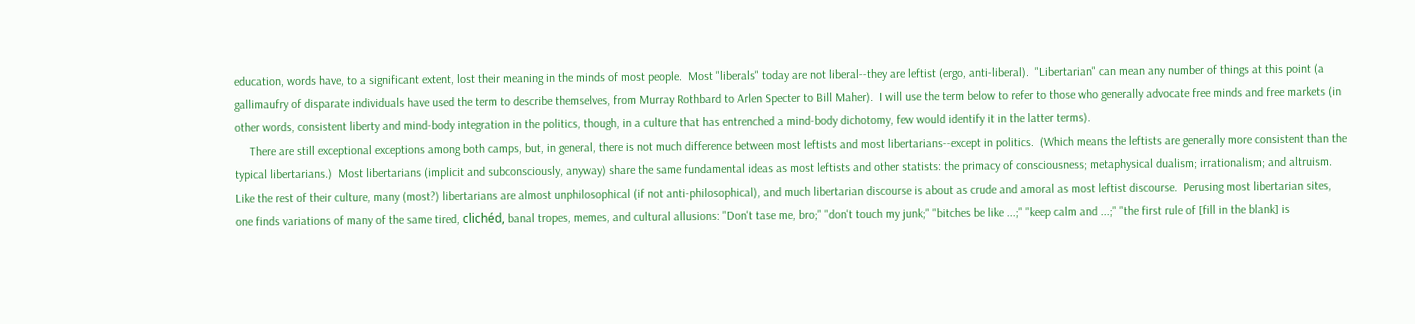education, words have, to a significant extent, lost their meaning in the minds of most people.  Most "liberals" today are not liberal--they are leftist (ergo, anti-liberal).  "Libertarian" can mean any number of things at this point (a gallimaufry of disparate individuals have used the term to describe themselves, from Murray Rothbard to Arlen Specter to Bill Maher).  I will use the term below to refer to those who generally advocate free minds and free markets (in other words, consistent liberty and mind-body integration in the politics, though, in a culture that has entrenched a mind-body dichotomy, few would identify it in the latter terms).
     There are still exceptional exceptions among both camps, but, in general, there is not much difference between most leftists and most libertarians--except in politics.  (Which means the leftists are generally more consistent than the typical libertarians.)  Most libertarians (implicit and subconsciously, anyway) share the same fundamental ideas as most leftists and other statists: the primacy of consciousness; metaphysical dualism; irrationalism; and altruism.  Like the rest of their culture, many (most?) libertarians are almost unphilosophical (if not anti-philosophical), and much libertarian discourse is about as crude and amoral as most leftist discourse.  Perusing most libertarian sites, one finds variations of many of the same tired, clichéd, banal tropes, memes, and cultural allusions: "Don't tase me, bro;" "don't touch my junk;" "bitches be like ...;" "keep calm and ...;" "the first rule of [fill in the blank] is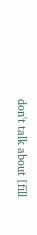don't talk about [fill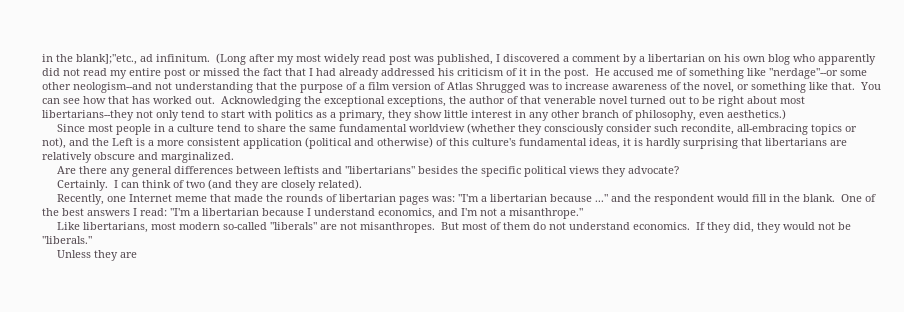in the blank];"etc., ad infinitum.  (Long after my most widely read post was published, I discovered a comment by a libertarian on his own blog who apparently did not read my entire post or missed the fact that I had already addressed his criticism of it in the post.  He accused me of something like "nerdage"--or some other neologism--and not understanding that the purpose of a film version of Atlas Shrugged was to increase awareness of the novel, or something like that.  You can see how that has worked out.  Acknowledging the exceptional exceptions, the author of that venerable novel turned out to be right about most libertarians--they not only tend to start with politics as a primary, they show little interest in any other branch of philosophy, even aesthetics.)
     Since most people in a culture tend to share the same fundamental worldview (whether they consciously consider such recondite, all-embracing topics or not), and the Left is a more consistent application (political and otherwise) of this culture's fundamental ideas, it is hardly surprising that libertarians are relatively obscure and marginalized.
     Are there any general differences between leftists and "libertarians" besides the specific political views they advocate?
     Certainly.  I can think of two (and they are closely related).
     Recently, one Internet meme that made the rounds of libertarian pages was: "I'm a libertarian because ..." and the respondent would fill in the blank.  One of the best answers I read: "I'm a libertarian because I understand economics, and I'm not a misanthrope."
     Like libertarians, most modern so-called "liberals" are not misanthropes.  But most of them do not understand economics.  If they did, they would not be "liberals."
     Unless they are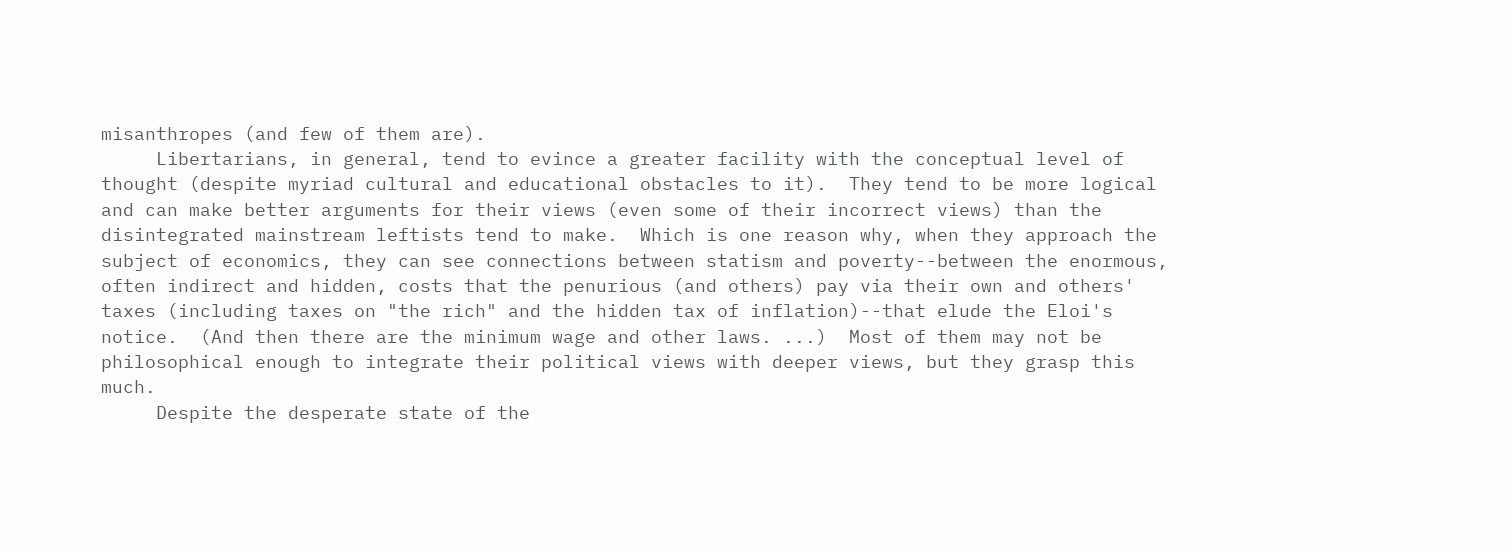misanthropes (and few of them are).
     Libertarians, in general, tend to evince a greater facility with the conceptual level of thought (despite myriad cultural and educational obstacles to it).  They tend to be more logical and can make better arguments for their views (even some of their incorrect views) than the disintegrated mainstream leftists tend to make.  Which is one reason why, when they approach the subject of economics, they can see connections between statism and poverty--between the enormous, often indirect and hidden, costs that the penurious (and others) pay via their own and others' taxes (including taxes on "the rich" and the hidden tax of inflation)--that elude the Eloi's notice.  (And then there are the minimum wage and other laws. ...)  Most of them may not be philosophical enough to integrate their political views with deeper views, but they grasp this much.
     Despite the desperate state of the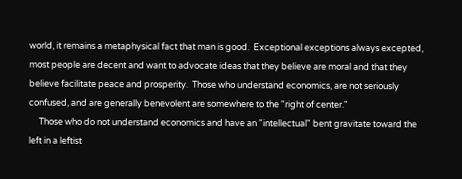world, it remains a metaphysical fact that man is good.  Exceptional exceptions always excepted, most people are decent and want to advocate ideas that they believe are moral and that they believe facilitate peace and prosperity.  Those who understand economics, are not seriously confused, and are generally benevolent are somewhere to the "right of center."
     Those who do not understand economics and have an "intellectual" bent gravitate toward the left in a leftist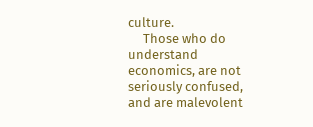culture.
     Those who do understand economics, are not seriously confused, and are malevolent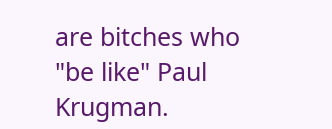are bitches who "be like" Paul Krugman.